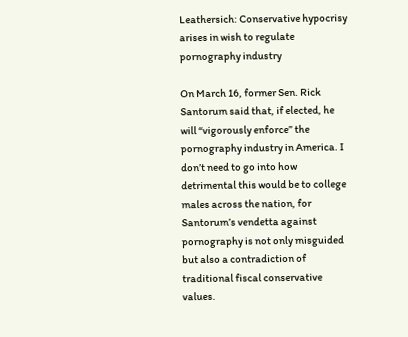Leathersich: Conservative hypocrisy arises in wish to regulate pornography industry

On March 16, former Sen. Rick Santorum said that, if elected, he will “vigorously enforce” the pornography industry in America. I don’t need to go into how detrimental this would be to college males across the nation, for Santorum’s vendetta against pornography is not only misguided but also a contradiction of traditional fiscal conservative values.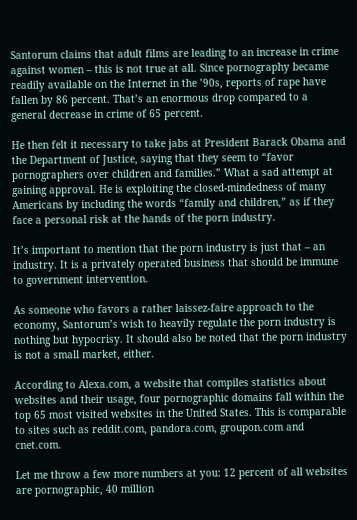Santorum claims that adult films are leading to an increase in crime against women – this is not true at all. Since pornography became readily available on the Internet in the ’90s, reports of rape have fallen by 86 percent. That’s an enormous drop compared to a general decrease in crime of 65 percent.

He then felt it necessary to take jabs at President Barack Obama and the Department of Justice, saying that they seem to “favor pornographers over children and families.” What a sad attempt at gaining approval. He is exploiting the closed-mindedness of many Americans by including the words “family and children,” as if they face a personal risk at the hands of the porn industry.

It’s important to mention that the porn industry is just that – an industry. It is a privately operated business that should be immune to government intervention.

As someone who favors a rather laissez-faire approach to the economy, Santorum’s wish to heavily regulate the porn industry is nothing but hypocrisy. It should also be noted that the porn industry is not a small market, either.

According to Alexa.com, a website that compiles statistics about websites and their usage, four pornographic domains fall within the top 65 most visited websites in the United States. This is comparable to sites such as reddit.com, pandora.com, groupon.com and cnet.com.

Let me throw a few more numbers at you: 12 percent of all websites are pornographic, 40 million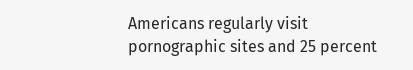Americans regularly visit pornographic sites and 25 percent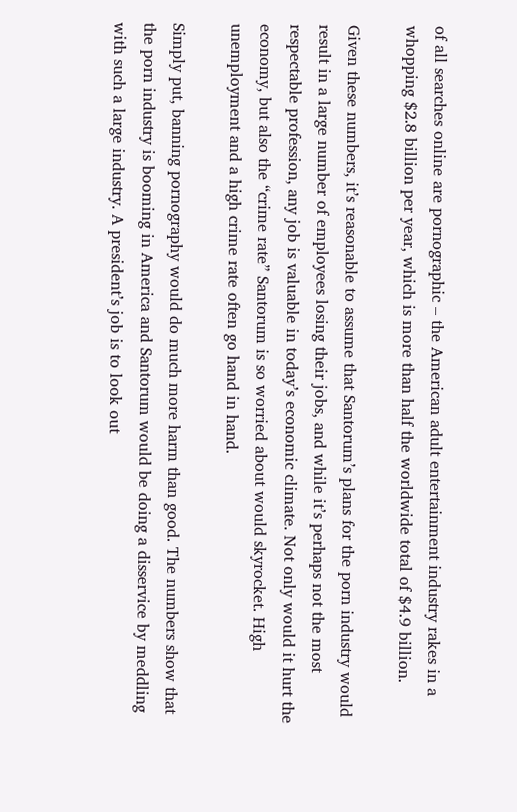of all searches online are pornographic – the American adult entertainment industry rakes in a whopping $2.8 billion per year, which is more than half the worldwide total of $4.9 billion.

Given these numbers, it’s reasonable to assume that Santorum’s plans for the porn industry would result in a large number of employees losing their jobs, and while it’s perhaps not the most respectable profession, any job is valuable in today’s economic climate. Not only would it hurt the economy, but also the “crime rate” Santorum is so worried about would skyrocket. High unemployment and a high crime rate often go hand in hand.

Simply put, banning pornography would do much more harm than good. The numbers show that the porn industry is booming in America and Santorum would be doing a disservice by meddling with such a large industry. A president’s job is to look out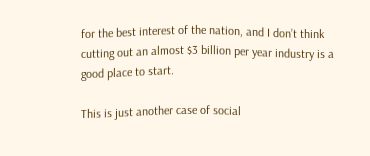for the best interest of the nation, and I don’t think cutting out an almost $3 billion per year industry is a good place to start.

This is just another case of social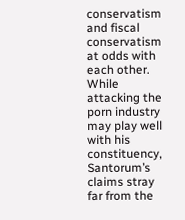conservatism and fiscal conservatism at odds with each other. While attacking the porn industry may play well with his constituency, Santorum’s claims stray far from the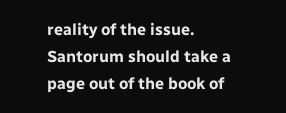reality of the issue. Santorum should take a page out of the book of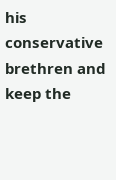his conservative brethren and keep the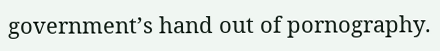government’s hand out of pornography.